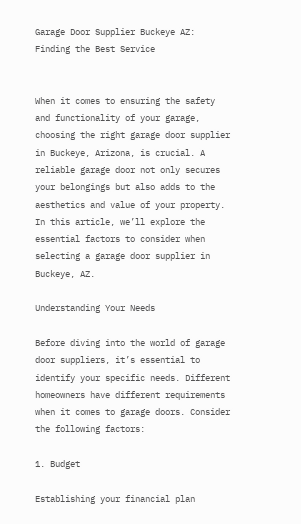Garage Door Supplier Buckeye AZ: Finding the Best Service


When it comes to ensuring the safety and functionality of your garage, choosing the right garage door supplier in Buckeye, Arizona, is crucial. A reliable garage door not only secures your belongings but also adds to the aesthetics and value of your property. In this article, we’ll explore the essential factors to consider when selecting a garage door supplier in Buckeye, AZ.

Understanding Your Needs

Before diving into the world of garage door suppliers, it’s essential to identify your specific needs. Different homeowners have different requirements when it comes to garage doors. Consider the following factors:

1. Budget

Establishing your financial plan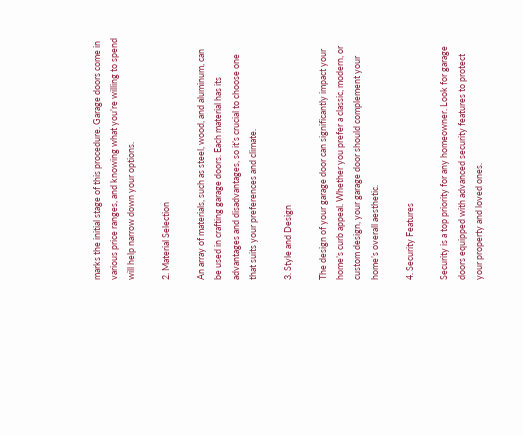marks the initial stage of this procedure. Garage doors come in various price ranges, and knowing what you’re willing to spend will help narrow down your options.

2. Material Selection

An array of materials, such as steel, wood, and aluminum, can be used in crafting garage doors. Each material has its advantages and disadvantages, so it’s crucial to choose one that suits your preferences and climate.

3. Style and Design

The design of your garage door can significantly impact your home’s curb appeal. Whether you prefer a classic, modern, or custom design, your garage door should complement your home’s overall aesthetic.

4. Security Features

Security is a top priority for any homeowner. Look for garage doors equipped with advanced security features to protect your property and loved ones.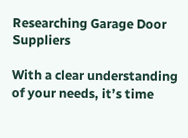Researching Garage Door Suppliers

With a clear understanding of your needs, it’s time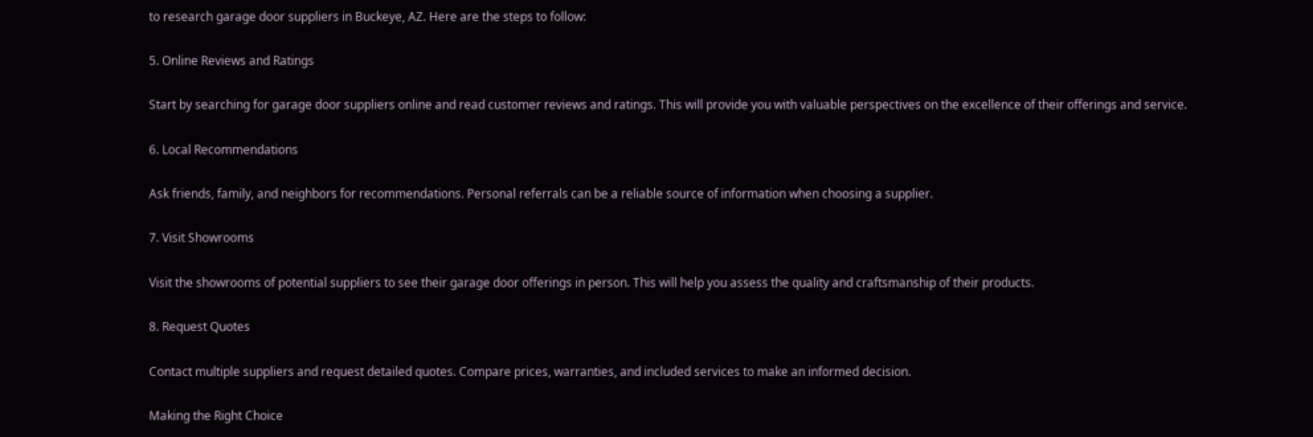to research garage door suppliers in Buckeye, AZ. Here are the steps to follow:

5. Online Reviews and Ratings

Start by searching for garage door suppliers online and read customer reviews and ratings. This will provide you with valuable perspectives on the excellence of their offerings and service.

6. Local Recommendations

Ask friends, family, and neighbors for recommendations. Personal referrals can be a reliable source of information when choosing a supplier.

7. Visit Showrooms

Visit the showrooms of potential suppliers to see their garage door offerings in person. This will help you assess the quality and craftsmanship of their products.

8. Request Quotes

Contact multiple suppliers and request detailed quotes. Compare prices, warranties, and included services to make an informed decision.

Making the Right Choice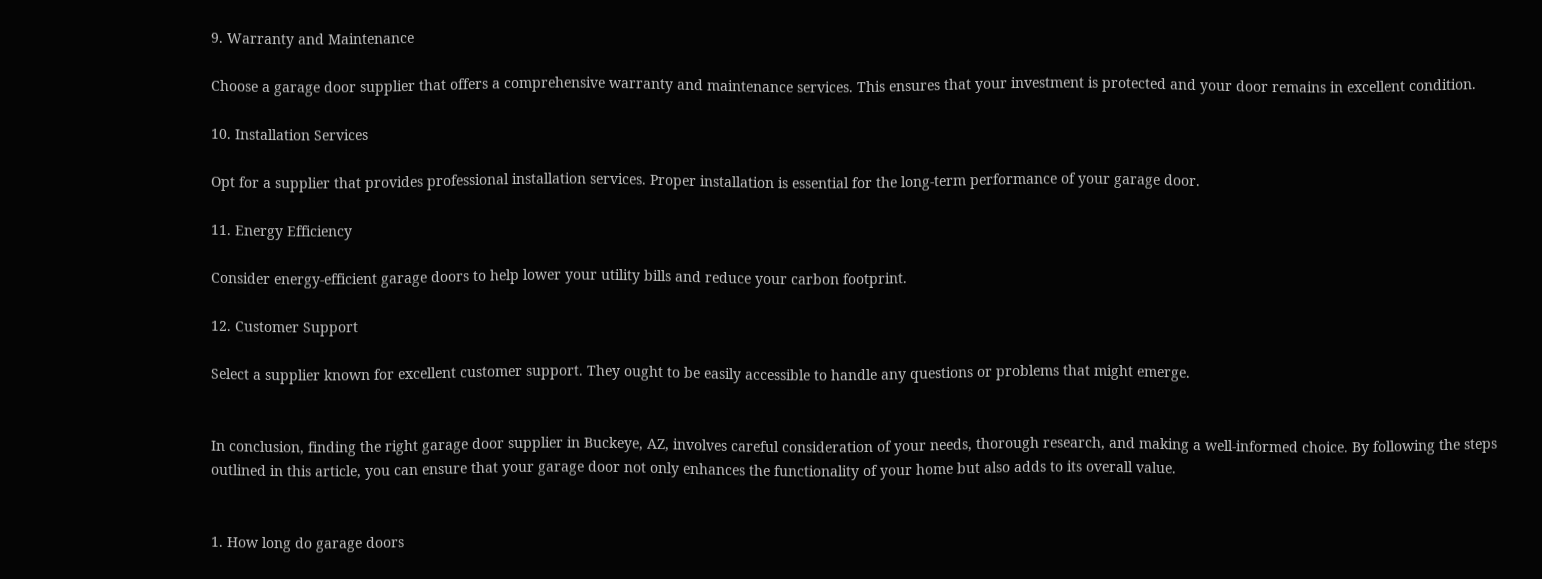9. Warranty and Maintenance

Choose a garage door supplier that offers a comprehensive warranty and maintenance services. This ensures that your investment is protected and your door remains in excellent condition.

10. Installation Services

Opt for a supplier that provides professional installation services. Proper installation is essential for the long-term performance of your garage door.

11. Energy Efficiency

Consider energy-efficient garage doors to help lower your utility bills and reduce your carbon footprint.

12. Customer Support

Select a supplier known for excellent customer support. They ought to be easily accessible to handle any questions or problems that might emerge.


In conclusion, finding the right garage door supplier in Buckeye, AZ, involves careful consideration of your needs, thorough research, and making a well-informed choice. By following the steps outlined in this article, you can ensure that your garage door not only enhances the functionality of your home but also adds to its overall value.


1. How long do garage doors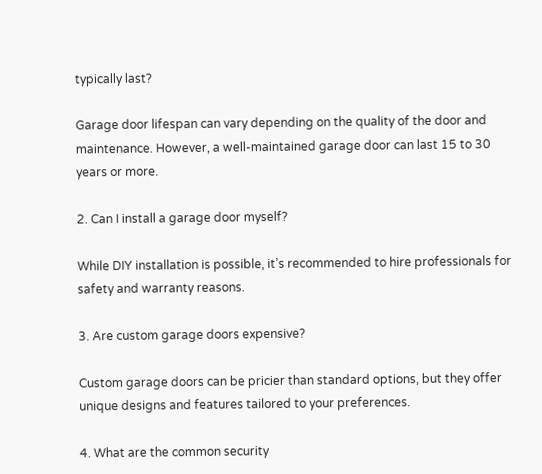typically last?

Garage door lifespan can vary depending on the quality of the door and maintenance. However, a well-maintained garage door can last 15 to 30 years or more.

2. Can I install a garage door myself?

While DIY installation is possible, it’s recommended to hire professionals for safety and warranty reasons.

3. Are custom garage doors expensive?

Custom garage doors can be pricier than standard options, but they offer unique designs and features tailored to your preferences.

4. What are the common security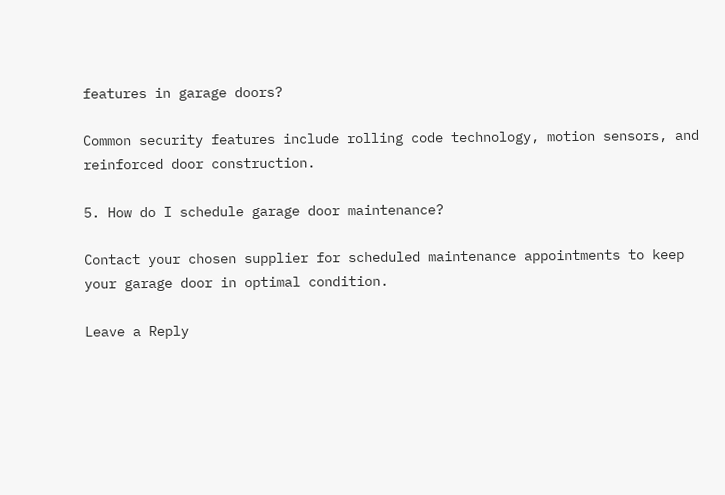features in garage doors?

Common security features include rolling code technology, motion sensors, and reinforced door construction.

5. How do I schedule garage door maintenance?

Contact your chosen supplier for scheduled maintenance appointments to keep your garage door in optimal condition.

Leave a Reply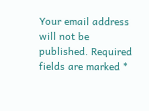Your email address will not be published. Required fields are marked *